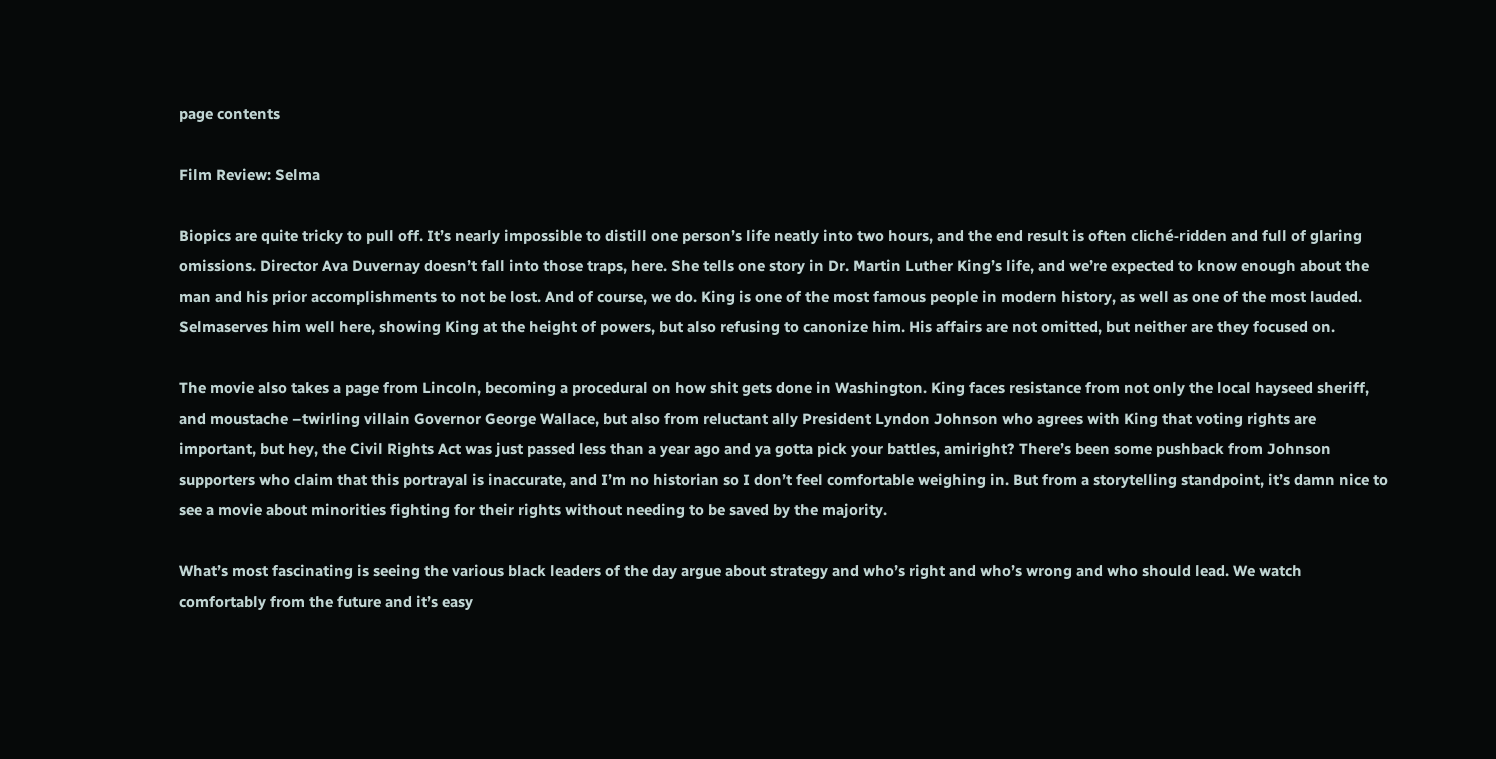page contents

Film Review: Selma

Biopics are quite tricky to pull off. It’s nearly impossible to distill one person’s life neatly into two hours, and the end result is often cliché-ridden and full of glaring omissions. Director Ava Duvernay doesn’t fall into those traps, here. She tells one story in Dr. Martin Luther King’s life, and we’re expected to know enough about the man and his prior accomplishments to not be lost. And of course, we do. King is one of the most famous people in modern history, as well as one of the most lauded. Selmaserves him well here, showing King at the height of powers, but also refusing to canonize him. His affairs are not omitted, but neither are they focused on.

The movie also takes a page from Lincoln, becoming a procedural on how shit gets done in Washington. King faces resistance from not only the local hayseed sheriff, and moustache –twirling villain Governor George Wallace, but also from reluctant ally President Lyndon Johnson who agrees with King that voting rights are important, but hey, the Civil Rights Act was just passed less than a year ago and ya gotta pick your battles, amiright? There’s been some pushback from Johnson supporters who claim that this portrayal is inaccurate, and I’m no historian so I don’t feel comfortable weighing in. But from a storytelling standpoint, it’s damn nice to see a movie about minorities fighting for their rights without needing to be saved by the majority.

What’s most fascinating is seeing the various black leaders of the day argue about strategy and who’s right and who’s wrong and who should lead. We watch comfortably from the future and it’s easy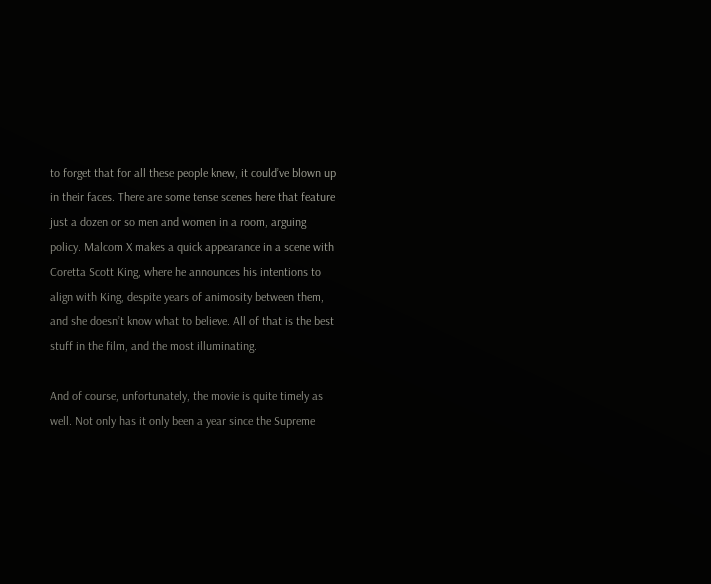to forget that for all these people knew, it could’ve blown up in their faces. There are some tense scenes here that feature just a dozen or so men and women in a room, arguing policy. Malcom X makes a quick appearance in a scene with Coretta Scott King, where he announces his intentions to align with King, despite years of animosity between them, and she doesn’t know what to believe. All of that is the best stuff in the film, and the most illuminating.

And of course, unfortunately, the movie is quite timely as well. Not only has it only been a year since the Supreme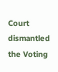Court dismantled the Voting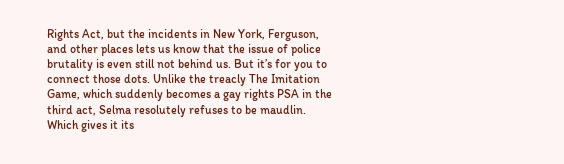Rights Act, but the incidents in New York, Ferguson, and other places lets us know that the issue of police brutality is even still not behind us. But it’s for you to connect those dots. Unlike the treacly The Imitation Game, which suddenly becomes a gay rights PSA in the third act, Selma resolutely refuses to be maudlin. Which gives it its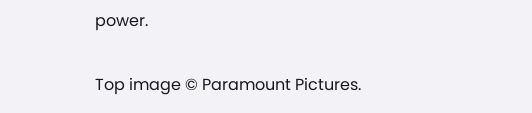power.


Top image © Paramount Pictures.